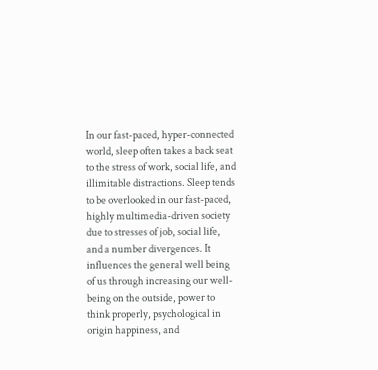In our fast-paced, hyper-connected world, sleep often takes a back seat to the stress of work, social life, and illimitable distractions. Sleep tends to be overlooked in our fast-paced, highly multimedia-driven society due to stresses of job, social life, and a number divergences. It influences the general well being of us through increasing our well-being on the outside, power to think properly, psychological in origin happiness, and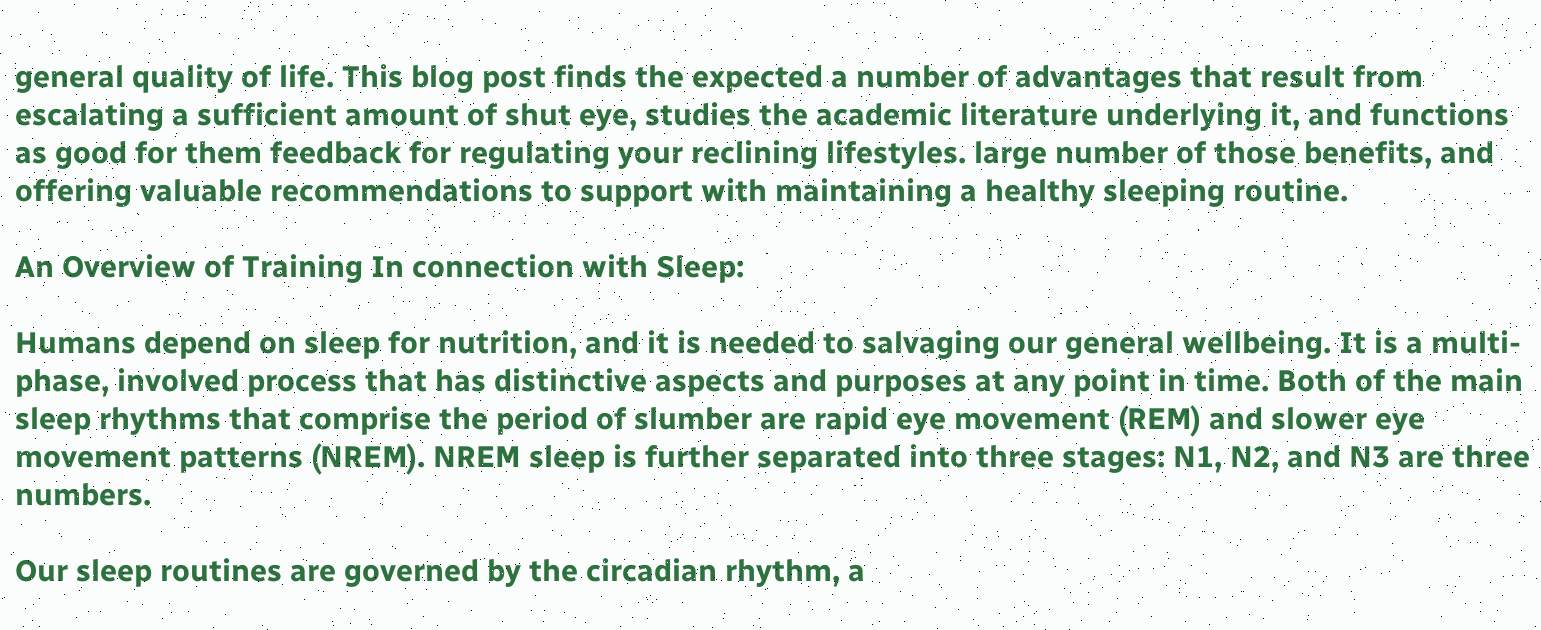general quality of life. This blog post finds the expected a number of advantages that result from escalating a sufficient amount of shut eye, studies the academic literature underlying it, and functions as good for them feedback for regulating your reclining lifestyles. large number of those benefits, and offering valuable recommendations to support with maintaining a healthy sleeping routine.

An Overview of Training In connection with Sleep:

Humans depend on sleep for nutrition, and it is needed to salvaging our general wellbeing. It is a multi-phase, involved process that has distinctive aspects and purposes at any point in time. Both of the main sleep rhythms that comprise the period of slumber are rapid eye movement (REM) and slower eye movement patterns (NREM). NREM sleep is further separated into three stages: N1, N2, and N3 are three numbers.

Our sleep routines are governed by the circadian rhythm, a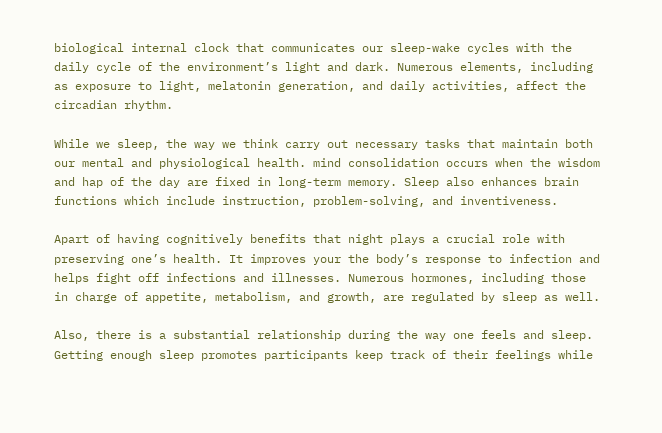biological internal clock that communicates our sleep-wake cycles with the daily cycle of the environment’s light and dark. Numerous elements, including as exposure to light, melatonin generation, and daily activities, affect the circadian rhythm.

While we sleep, the way we think carry out necessary tasks that maintain both our mental and physiological health. mind consolidation occurs when the wisdom and hap of the day are fixed in long-term memory. Sleep also enhances brain functions which include instruction, problem-solving, and inventiveness.

Apart of having cognitively benefits that night plays a crucial role with preserving one’s health. It improves your the body’s response to infection and helps fight off infections and illnesses. Numerous hormones, including those in charge of appetite, metabolism, and growth, are regulated by sleep as well.

Also, there is a substantial relationship during the way one feels and sleep. Getting enough sleep promotes participants keep track of their feelings while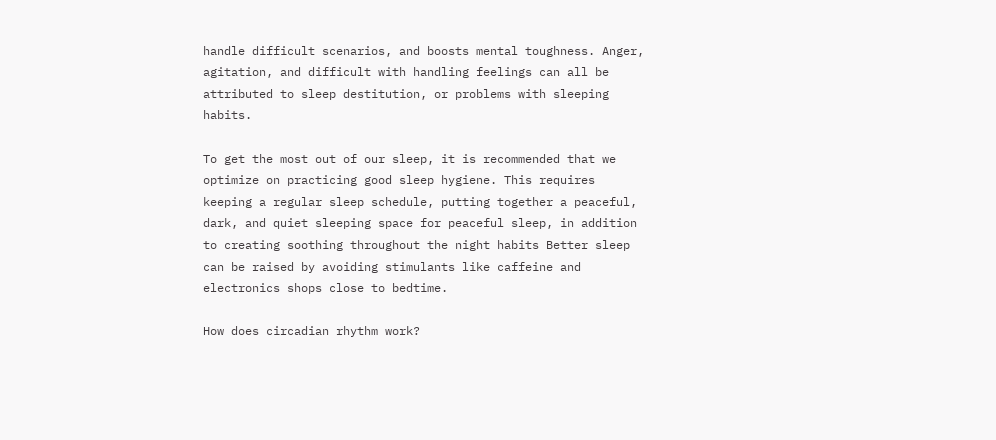handle difficult scenarios, and boosts mental toughness. Anger, agitation, and difficult with handling feelings can all be attributed to sleep destitution, or problems with sleeping habits.

To get the most out of our sleep, it is recommended that we optimize on practicing good sleep hygiene. This requires keeping a regular sleep schedule, putting together a peaceful, dark, and quiet sleeping space for peaceful sleep, in addition to creating soothing throughout the night habits Better sleep can be raised by avoiding stimulants like caffeine and electronics shops close to bedtime.

How does circadian rhythm work?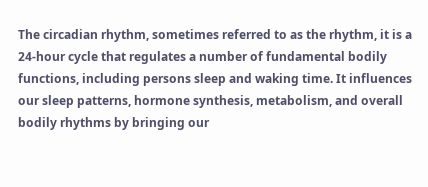The circadian rhythm, sometimes referred to as the rhythm, it is a 24-hour cycle that regulates a number of fundamental bodily functions, including persons sleep and waking time. It influences our sleep patterns, hormone synthesis, metabolism, and overall bodily rhythms by bringing our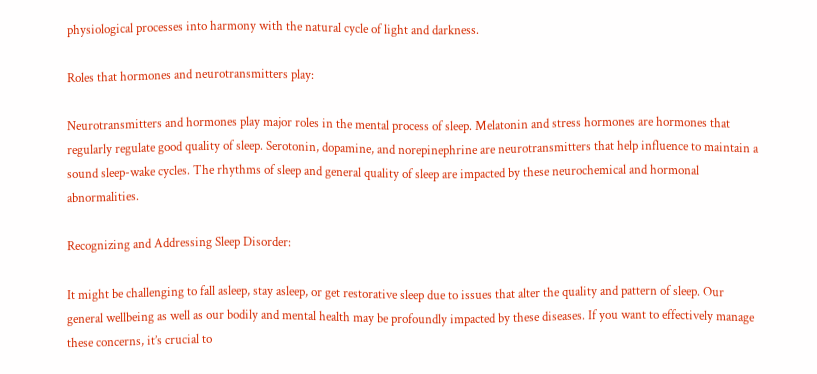physiological processes into harmony with the natural cycle of light and darkness.

Roles that hormones and neurotransmitters play:

Neurotransmitters and hormones play major roles in the mental process of sleep. Melatonin and stress hormones are hormones that regularly regulate good quality of sleep. Serotonin, dopamine, and norepinephrine are neurotransmitters that help influence to maintain a sound sleep-wake cycles. The rhythms of sleep and general quality of sleep are impacted by these neurochemical and hormonal abnormalities.

Recognizing and Addressing Sleep Disorder:

It might be challenging to fall asleep, stay asleep, or get restorative sleep due to issues that alter the quality and pattern of sleep. Our general wellbeing as well as our bodily and mental health may be profoundly impacted by these diseases. If you want to effectively manage these concerns, it’s crucial to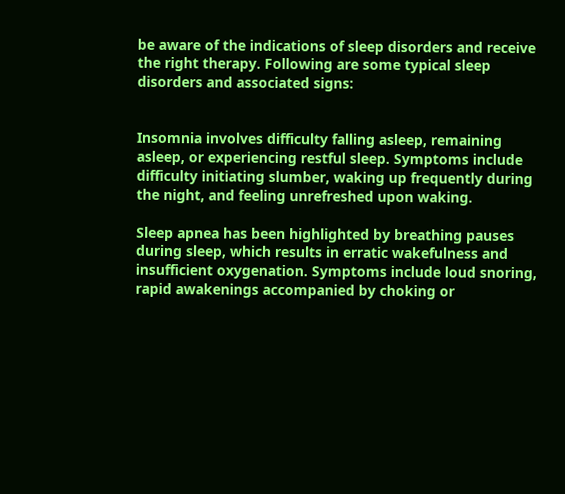be aware of the indications of sleep disorders and receive the right therapy. Following are some typical sleep disorders and associated signs:


Insomnia involves difficulty falling asleep, remaining asleep, or experiencing restful sleep. Symptoms include difficulty initiating slumber, waking up frequently during the night, and feeling unrefreshed upon waking.

Sleep apnea has been highlighted by breathing pauses during sleep, which results in erratic wakefulness and insufficient oxygenation. Symptoms include loud snoring, rapid awakenings accompanied by choking or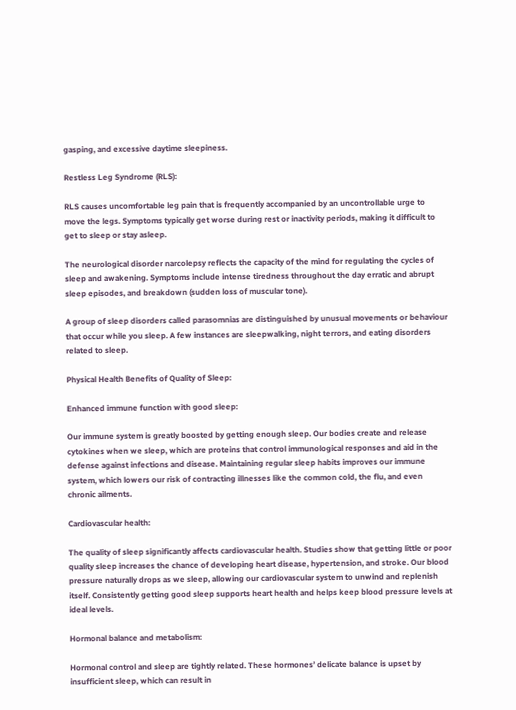gasping, and excessive daytime sleepiness.

Restless Leg Syndrome (RLS):

RLS causes uncomfortable leg pain that is frequently accompanied by an uncontrollable urge to move the legs. Symptoms typically get worse during rest or inactivity periods, making it difficult to get to sleep or stay asleep.

The neurological disorder narcolepsy reflects the capacity of the mind for regulating the cycles of sleep and awakening. Symptoms include intense tiredness throughout the day erratic and abrupt sleep episodes, and breakdown (sudden loss of muscular tone).

A group of sleep disorders called parasomnias are distinguished by unusual movements or behaviour that occur while you sleep. A few instances are sleepwalking, night terrors, and eating disorders related to sleep.

Physical Health Benefits of Quality of Sleep:

Enhanced immune function with good sleep:

Our immune system is greatly boosted by getting enough sleep. Our bodies create and release cytokines when we sleep, which are proteins that control immunological responses and aid in the defense against infections and disease. Maintaining regular sleep habits improves our immune system, which lowers our risk of contracting illnesses like the common cold, the flu, and even chronic ailments.

Cardiovascular health:

The quality of sleep significantly affects cardiovascular health. Studies show that getting little or poor quality sleep increases the chance of developing heart disease, hypertension, and stroke. Our blood pressure naturally drops as we sleep, allowing our cardiovascular system to unwind and replenish itself. Consistently getting good sleep supports heart health and helps keep blood pressure levels at ideal levels.

Hormonal balance and metabolism:

Hormonal control and sleep are tightly related. These hormones’ delicate balance is upset by insufficient sleep, which can result in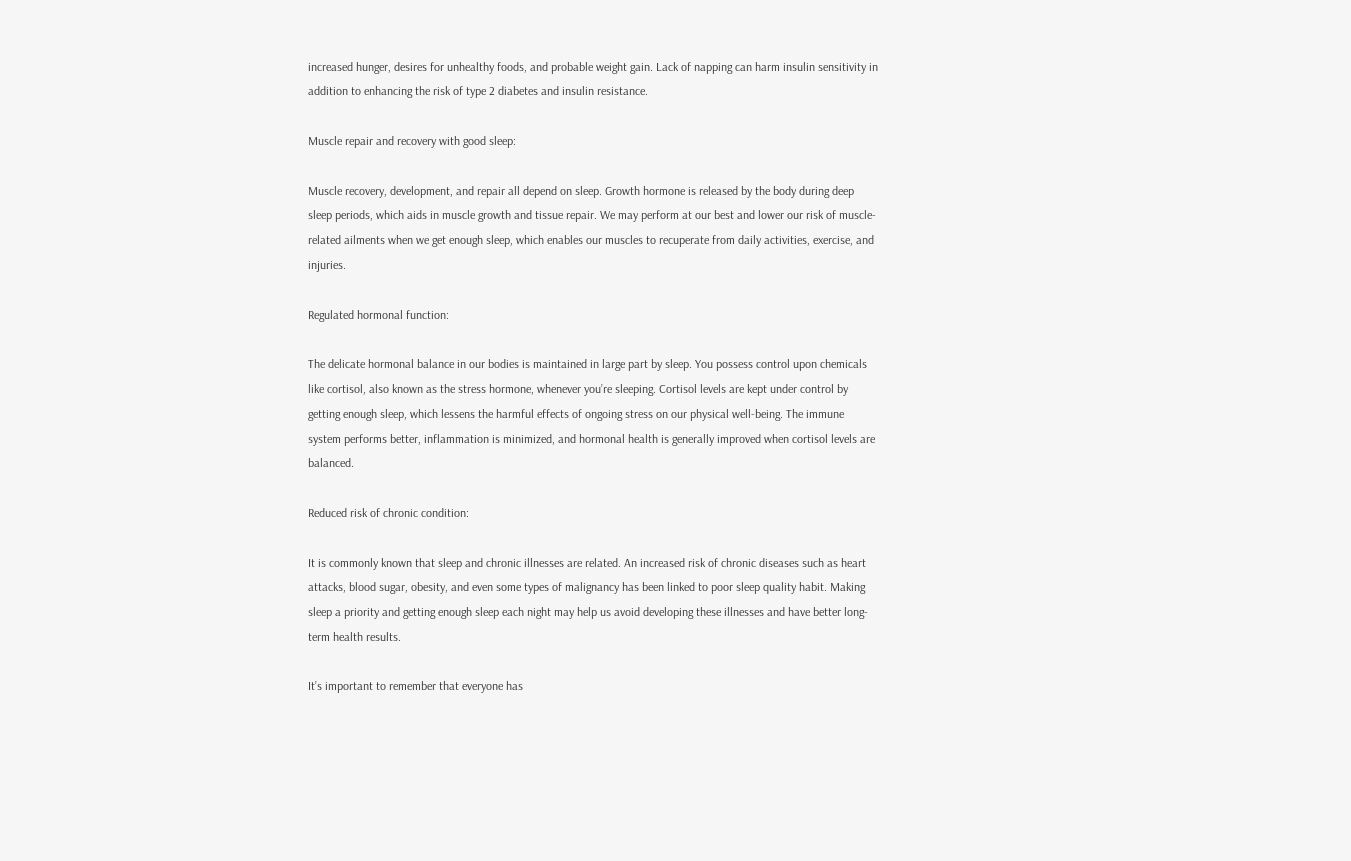increased hunger, desires for unhealthy foods, and probable weight gain. Lack of napping can harm insulin sensitivity in addition to enhancing the risk of type 2 diabetes and insulin resistance.

Muscle repair and recovery with good sleep:

Muscle recovery, development, and repair all depend on sleep. Growth hormone is released by the body during deep sleep periods, which aids in muscle growth and tissue repair. We may perform at our best and lower our risk of muscle-related ailments when we get enough sleep, which enables our muscles to recuperate from daily activities, exercise, and injuries.

Regulated hormonal function:

The delicate hormonal balance in our bodies is maintained in large part by sleep. You possess control upon chemicals like cortisol, also known as the stress hormone, whenever you’re sleeping. Cortisol levels are kept under control by getting enough sleep, which lessens the harmful effects of ongoing stress on our physical well-being. The immune system performs better, inflammation is minimized, and hormonal health is generally improved when cortisol levels are balanced.

Reduced risk of chronic condition:

It is commonly known that sleep and chronic illnesses are related. An increased risk of chronic diseases such as heart attacks, blood sugar, obesity, and even some types of malignancy has been linked to poor sleep quality habit. Making sleep a priority and getting enough sleep each night may help us avoid developing these illnesses and have better long-term health results.

It’s important to remember that everyone has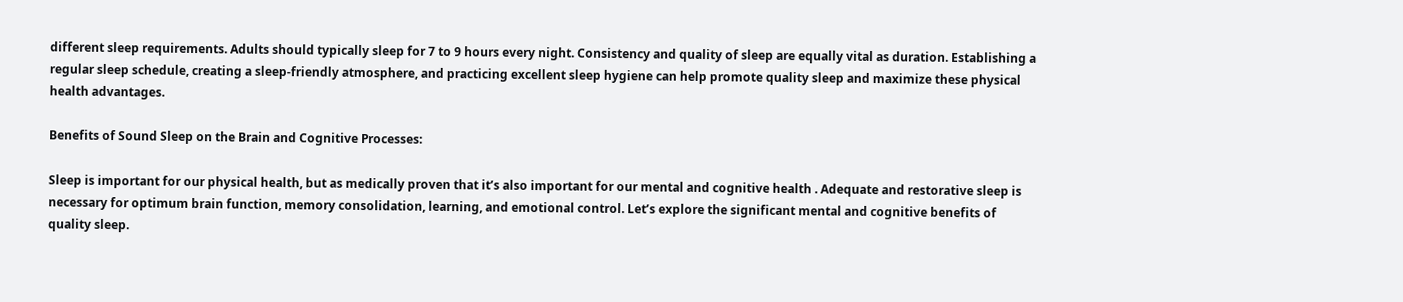different sleep requirements. Adults should typically sleep for 7 to 9 hours every night. Consistency and quality of sleep are equally vital as duration. Establishing a regular sleep schedule, creating a sleep-friendly atmosphere, and practicing excellent sleep hygiene can help promote quality sleep and maximize these physical health advantages.

Benefits of Sound Sleep on the Brain and Cognitive Processes:

Sleep is important for our physical health, but as medically proven that it’s also important for our mental and cognitive health . Adequate and restorative sleep is necessary for optimum brain function, memory consolidation, learning, and emotional control. Let’s explore the significant mental and cognitive benefits of quality sleep.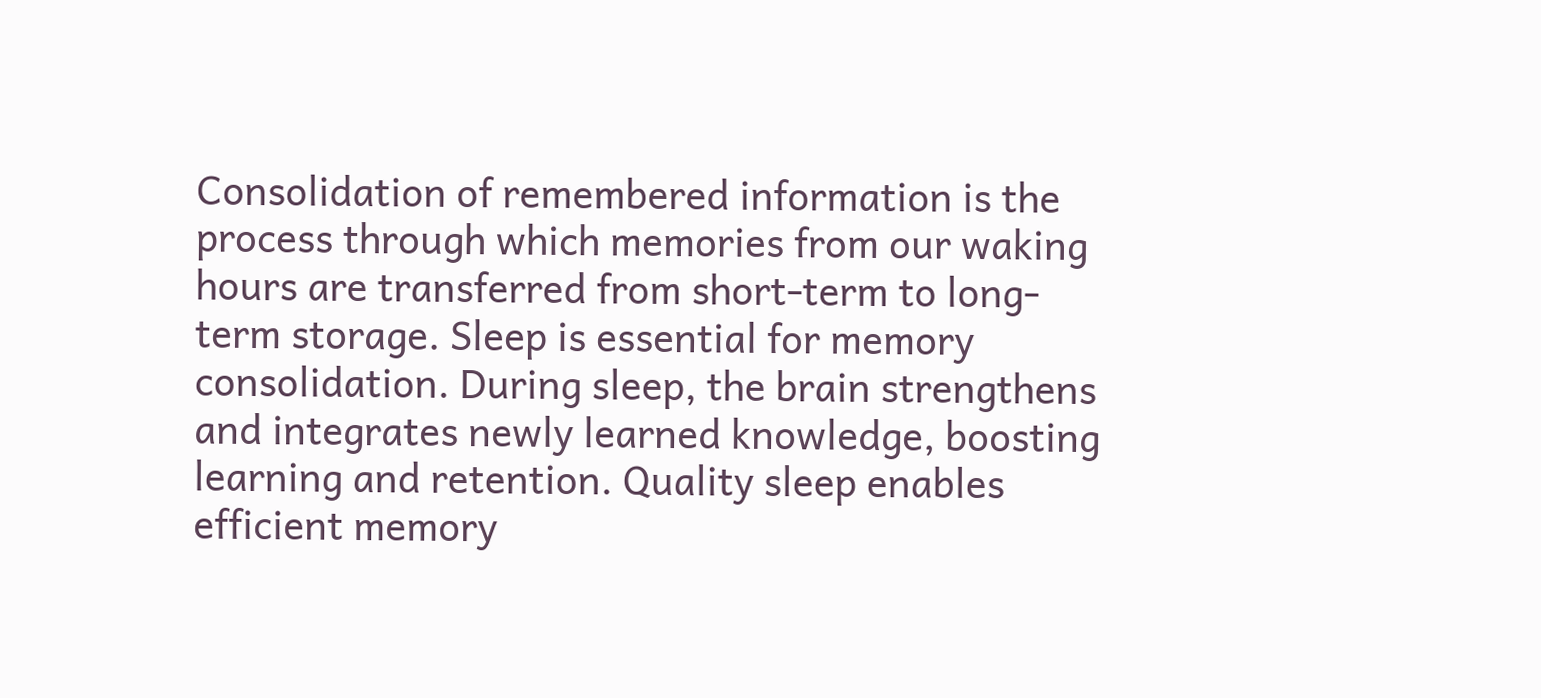Consolidation of remembered information is the process through which memories from our waking hours are transferred from short-term to long-term storage. Sleep is essential for memory consolidation. During sleep, the brain strengthens and integrates newly learned knowledge, boosting learning and retention. Quality sleep enables efficient memory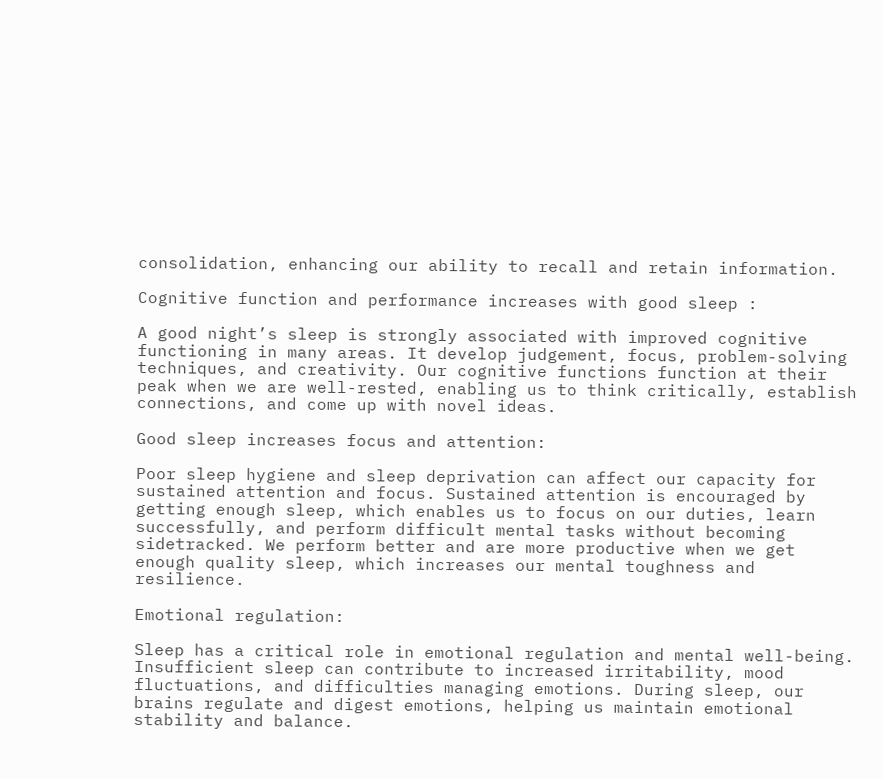consolidation, enhancing our ability to recall and retain information.

Cognitive function and performance increases with good sleep :

A good night’s sleep is strongly associated with improved cognitive functioning in many areas. It develop judgement, focus, problem-solving techniques, and creativity. Our cognitive functions function at their peak when we are well-rested, enabling us to think critically, establish connections, and come up with novel ideas.

Good sleep increases focus and attention:

Poor sleep hygiene and sleep deprivation can affect our capacity for sustained attention and focus. Sustained attention is encouraged by getting enough sleep, which enables us to focus on our duties, learn successfully, and perform difficult mental tasks without becoming sidetracked. We perform better and are more productive when we get enough quality sleep, which increases our mental toughness and resilience.

Emotional regulation:

Sleep has a critical role in emotional regulation and mental well-being. Insufficient sleep can contribute to increased irritability, mood fluctuations, and difficulties managing emotions. During sleep, our brains regulate and digest emotions, helping us maintain emotional stability and balance.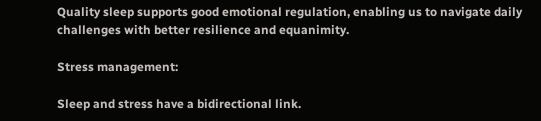Quality sleep supports good emotional regulation, enabling us to navigate daily challenges with better resilience and equanimity.

Stress management:

Sleep and stress have a bidirectional link.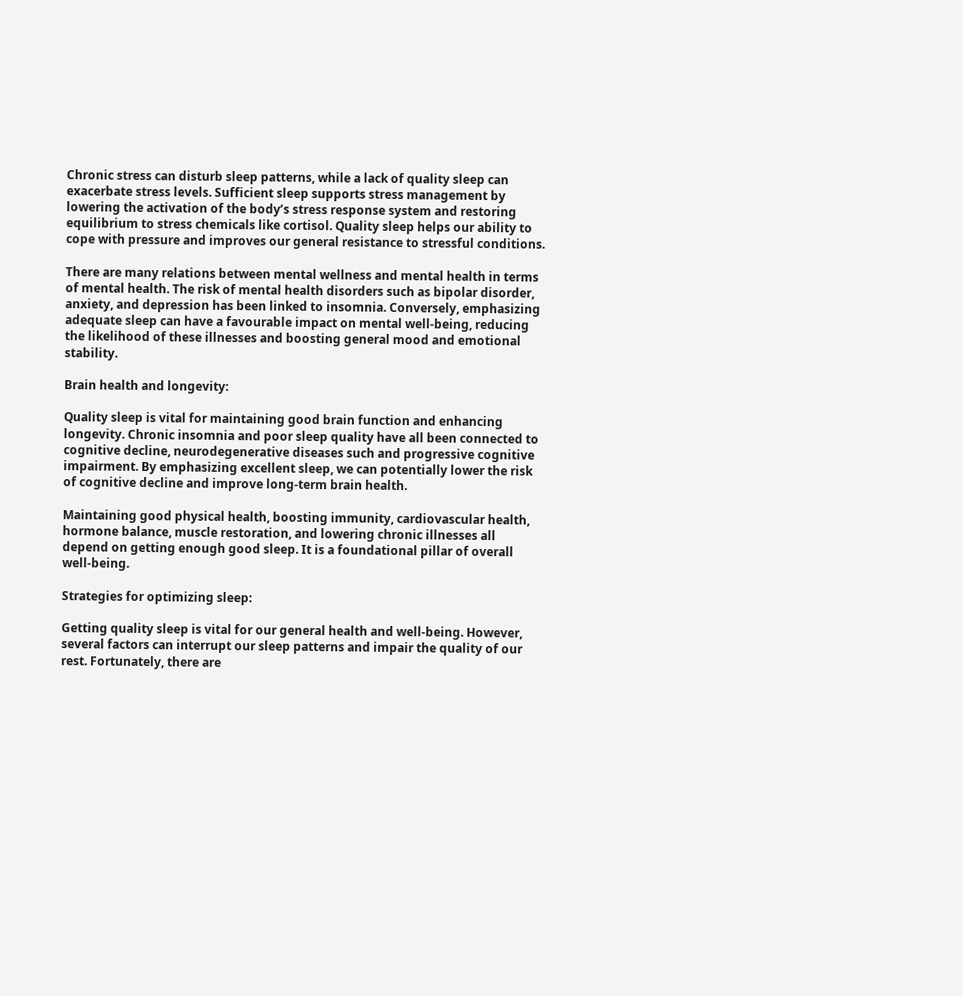Chronic stress can disturb sleep patterns, while a lack of quality sleep can exacerbate stress levels. Sufficient sleep supports stress management by lowering the activation of the body’s stress response system and restoring equilibrium to stress chemicals like cortisol. Quality sleep helps our ability to cope with pressure and improves our general resistance to stressful conditions.

There are many relations between mental wellness and mental health in terms of mental health. The risk of mental health disorders such as bipolar disorder, anxiety, and depression has been linked to insomnia. Conversely, emphasizing adequate sleep can have a favourable impact on mental well-being, reducing the likelihood of these illnesses and boosting general mood and emotional stability.

Brain health and longevity:

Quality sleep is vital for maintaining good brain function and enhancing longevity. Chronic insomnia and poor sleep quality have all been connected to cognitive decline, neurodegenerative diseases such and progressive cognitive impairment. By emphasizing excellent sleep, we can potentially lower the risk of cognitive decline and improve long-term brain health.

Maintaining good physical health, boosting immunity, cardiovascular health, hormone balance, muscle restoration, and lowering chronic illnesses all depend on getting enough good sleep. It is a foundational pillar of overall well-being.

Strategies for optimizing sleep:

Getting quality sleep is vital for our general health and well-being. However, several factors can interrupt our sleep patterns and impair the quality of our rest. Fortunately, there are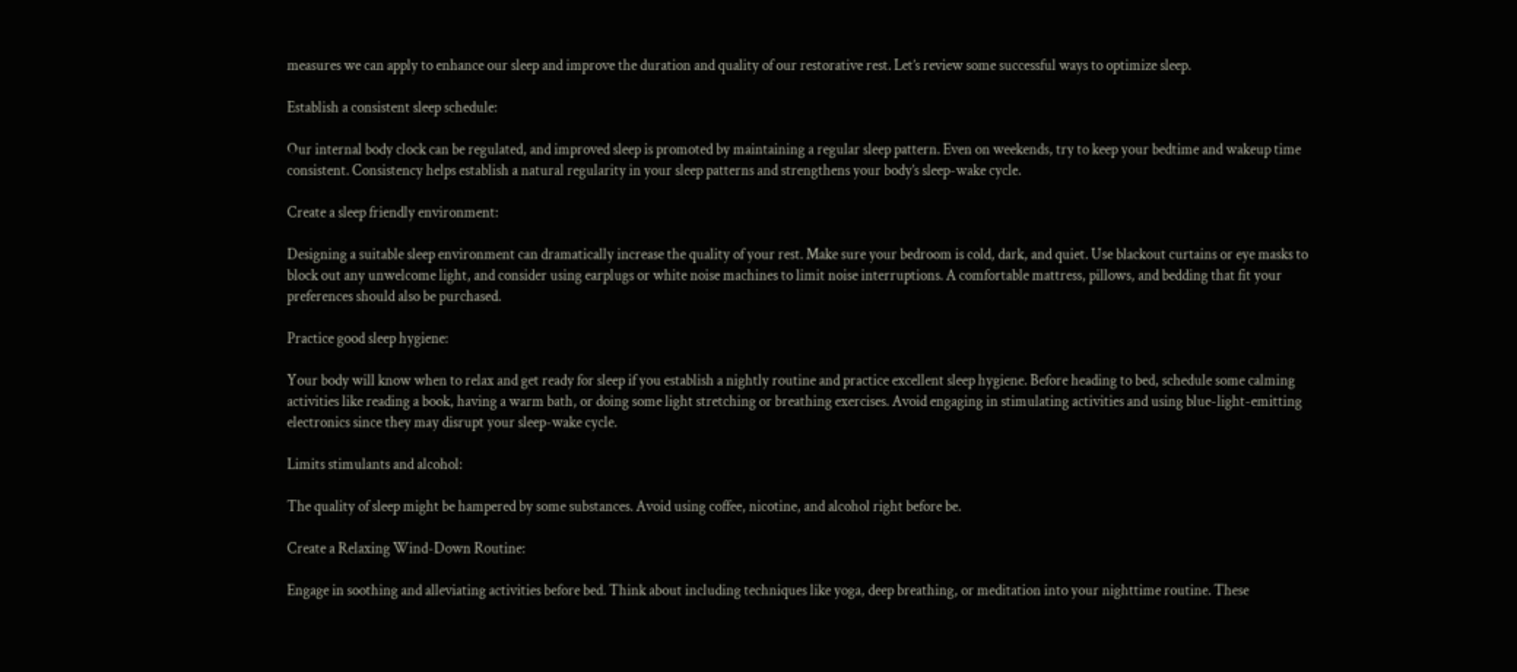measures we can apply to enhance our sleep and improve the duration and quality of our restorative rest. Let’s review some successful ways to optimize sleep.

Establish a consistent sleep schedule:

Our internal body clock can be regulated, and improved sleep is promoted by maintaining a regular sleep pattern. Even on weekends, try to keep your bedtime and wakeup time consistent. Consistency helps establish a natural regularity in your sleep patterns and strengthens your body’s sleep-wake cycle.

Create a sleep friendly environment:

Designing a suitable sleep environment can dramatically increase the quality of your rest. Make sure your bedroom is cold, dark, and quiet. Use blackout curtains or eye masks to block out any unwelcome light, and consider using earplugs or white noise machines to limit noise interruptions. A comfortable mattress, pillows, and bedding that fit your preferences should also be purchased.

Practice good sleep hygiene:

Your body will know when to relax and get ready for sleep if you establish a nightly routine and practice excellent sleep hygiene. Before heading to bed, schedule some calming activities like reading a book, having a warm bath, or doing some light stretching or breathing exercises. Avoid engaging in stimulating activities and using blue-light-emitting electronics since they may disrupt your sleep-wake cycle.

Limits stimulants and alcohol:

The quality of sleep might be hampered by some substances. Avoid using coffee, nicotine, and alcohol right before be.

Create a Relaxing Wind-Down Routine:

Engage in soothing and alleviating activities before bed. Think about including techniques like yoga, deep breathing, or meditation into your nighttime routine. These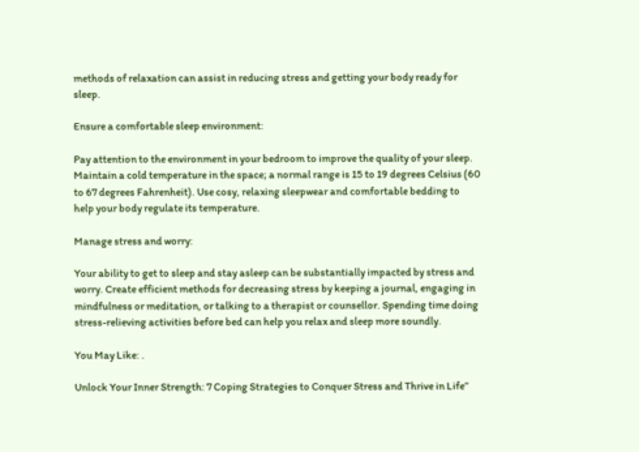methods of relaxation can assist in reducing stress and getting your body ready for sleep.

Ensure a comfortable sleep environment:

Pay attention to the environment in your bedroom to improve the quality of your sleep. Maintain a cold temperature in the space; a normal range is 15 to 19 degrees Celsius (60 to 67 degrees Fahrenheit). Use cosy, relaxing sleepwear and comfortable bedding to help your body regulate its temperature.

Manage stress and worry:

Your ability to get to sleep and stay asleep can be substantially impacted by stress and worry. Create efficient methods for decreasing stress by keeping a journal, engaging in mindfulness or meditation, or talking to a therapist or counsellor. Spending time doing stress-relieving activities before bed can help you relax and sleep more soundly.

You May Like: .

Unlock Your Inner Strength: 7 Coping Strategies to Conquer Stress and Thrive in Life”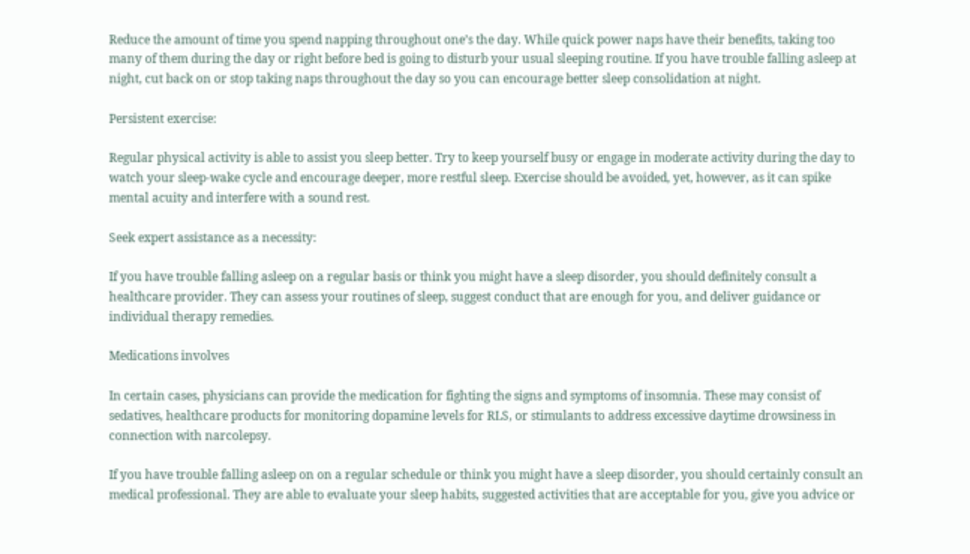Reduce the amount of time you spend napping throughout one’s the day. While quick power naps have their benefits, taking too many of them during the day or right before bed is going to disturb your usual sleeping routine. If you have trouble falling asleep at night, cut back on or stop taking naps throughout the day so you can encourage better sleep consolidation at night.

Persistent exercise:

Regular physical activity is able to assist you sleep better. Try to keep yourself busy or engage in moderate activity during the day to watch your sleep-wake cycle and encourage deeper, more restful sleep. Exercise should be avoided, yet, however, as it can spike mental acuity and interfere with a sound rest.

Seek expert assistance as a necessity:

If you have trouble falling asleep on a regular basis or think you might have a sleep disorder, you should definitely consult a healthcare provider. They can assess your routines of sleep, suggest conduct that are enough for you, and deliver guidance or individual therapy remedies.

Medications involves

In certain cases, physicians can provide the medication for fighting the signs and symptoms of insomnia. These may consist of sedatives, healthcare products for monitoring dopamine levels for RLS, or stimulants to address excessive daytime drowsiness in connection with narcolepsy.

If you have trouble falling asleep on on a regular schedule or think you might have a sleep disorder, you should certainly consult an medical professional. They are able to evaluate your sleep habits, suggested activities that are acceptable for you, give you advice or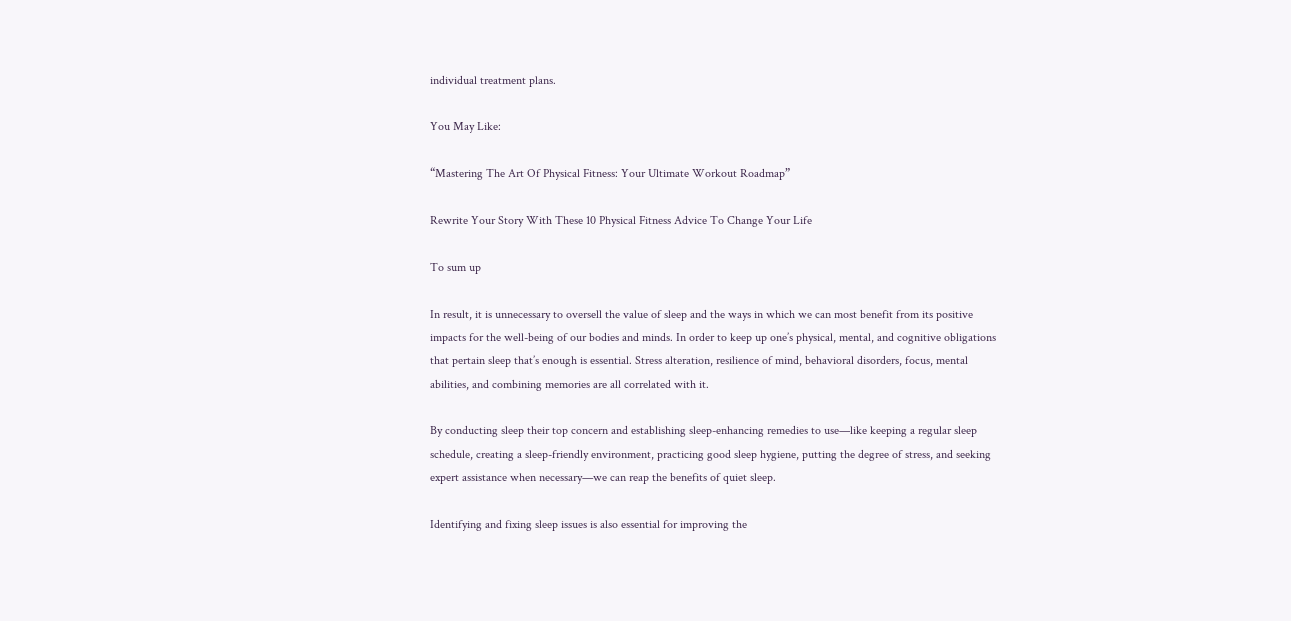individual treatment plans.

You May Like:

“Mastering The Art Of Physical Fitness: Your Ultimate Workout Roadmap”

Rewrite Your Story With These 10 Physical Fitness Advice To Change Your Life

To sum up

In result, it is unnecessary to oversell the value of sleep and the ways in which we can most benefit from its positive impacts for the well-being of our bodies and minds. In order to keep up one’s physical, mental, and cognitive obligations that pertain sleep that’s enough is essential. Stress alteration, resilience of mind, behavioral disorders, focus, mental abilities, and combining memories are all correlated with it.

By conducting sleep their top concern and establishing sleep-enhancing remedies to use—like keeping a regular sleep schedule, creating a sleep-friendly environment, practicing good sleep hygiene, putting the degree of stress, and seeking expert assistance when necessary—we can reap the benefits of quiet sleep.

Identifying and fixing sleep issues is also essential for improving the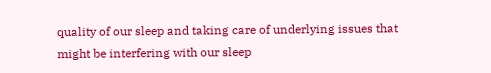quality of our sleep and taking care of underlying issues that might be interfering with our sleep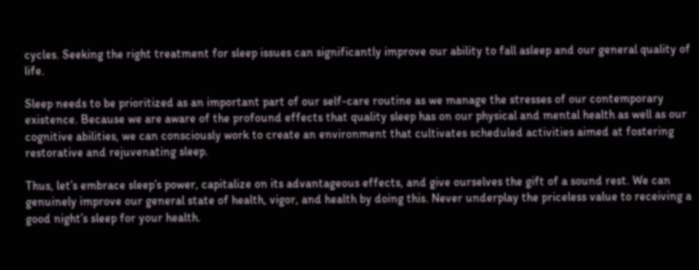cycles. Seeking the right treatment for sleep issues can significantly improve our ability to fall asleep and our general quality of life.

Sleep needs to be prioritized as an important part of our self-care routine as we manage the stresses of our contemporary existence. Because we are aware of the profound effects that quality sleep has on our physical and mental health as well as our cognitive abilities, we can consciously work to create an environment that cultivates scheduled activities aimed at fostering restorative and rejuvenating sleep.

Thus, let’s embrace sleep’s power, capitalize on its advantageous effects, and give ourselves the gift of a sound rest. We can genuinely improve our general state of health, vigor, and health by doing this. Never underplay the priceless value to receiving a good night’s sleep for your health.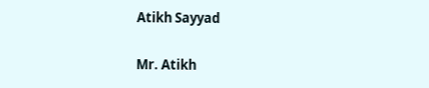Atikh Sayyad

Mr. Atikh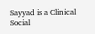Sayyad is a Clinical Social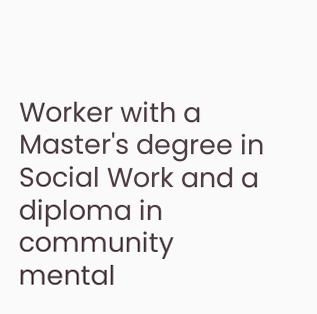Worker with a Master's degree in Social Work and a diploma in community mental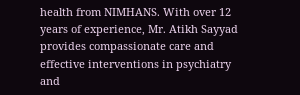health from NIMHANS. With over 12 years of experience, Mr. Atikh Sayyad provides compassionate care and effective interventions in psychiatry and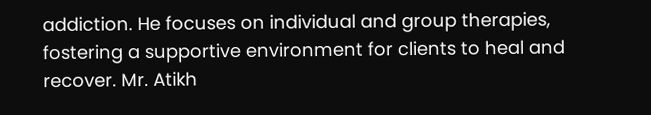addiction. He focuses on individual and group therapies, fostering a supportive environment for clients to heal and recover. Mr. Atikh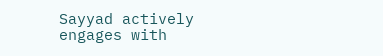Sayyad actively engages with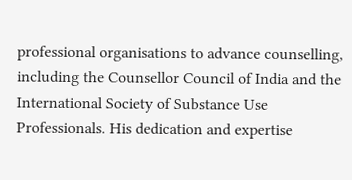professional organisations to advance counselling, including the Counsellor Council of India and the International Society of Substance Use Professionals. His dedication and expertise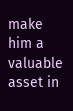make him a valuable asset in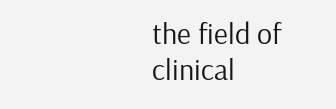the field of clinical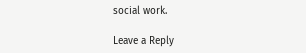social work.

Leave a Reply